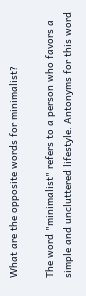What are the opposite words for minimalist?

The word "minimalist" refers to a person who favors a simple and uncluttered lifestyle. Antonyms for this word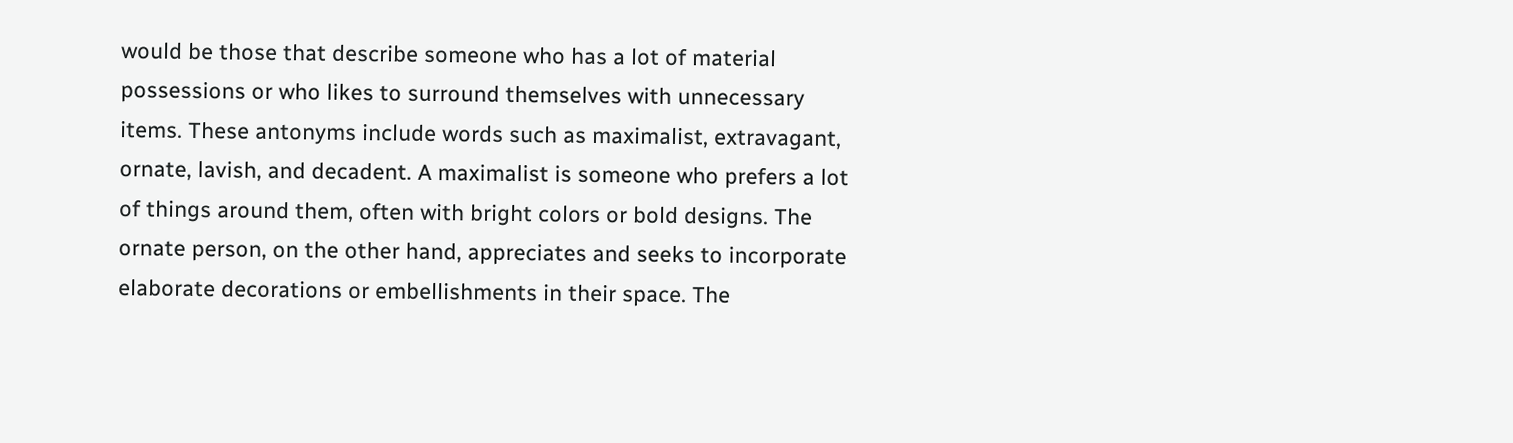would be those that describe someone who has a lot of material possessions or who likes to surround themselves with unnecessary items. These antonyms include words such as maximalist, extravagant, ornate, lavish, and decadent. A maximalist is someone who prefers a lot of things around them, often with bright colors or bold designs. The ornate person, on the other hand, appreciates and seeks to incorporate elaborate decorations or embellishments in their space. The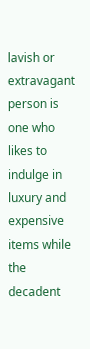lavish or extravagant person is one who likes to indulge in luxury and expensive items while the decadent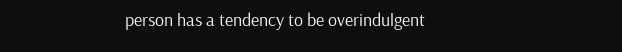person has a tendency to be overindulgent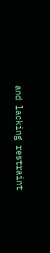and lacking restraint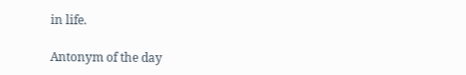in life.

Antonym of the day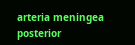arteria meningea posterior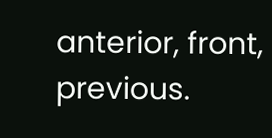anterior, front, previous.